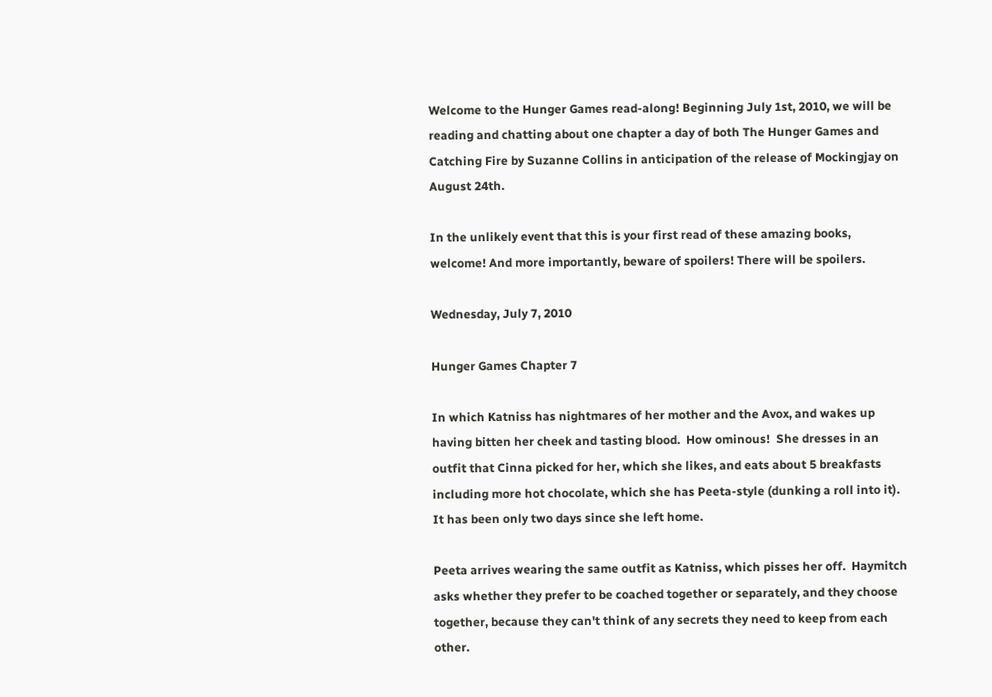Welcome to the Hunger Games read-along! Beginning July 1st, 2010, we will be reading and chatting about one chapter a day of both The Hunger Games and Catching Fire by Suzanne Collins in anticipation of the release of Mockingjay on August 24th.

In the unlikely event that this is your first read of these amazing books, welcome! And more importantly, beware of spoilers! There will be spoilers.

Wednesday, July 7, 2010

Hunger Games Chapter 7

In which Katniss has nightmares of her mother and the Avox, and wakes up having bitten her cheek and tasting blood.  How ominous!  She dresses in an outfit that Cinna picked for her, which she likes, and eats about 5 breakfasts including more hot chocolate, which she has Peeta-style (dunking a roll into it).  It has been only two days since she left home.

Peeta arrives wearing the same outfit as Katniss, which pisses her off.  Haymitch asks whether they prefer to be coached together or separately, and they choose together, because they can't think of any secrets they need to keep from each other.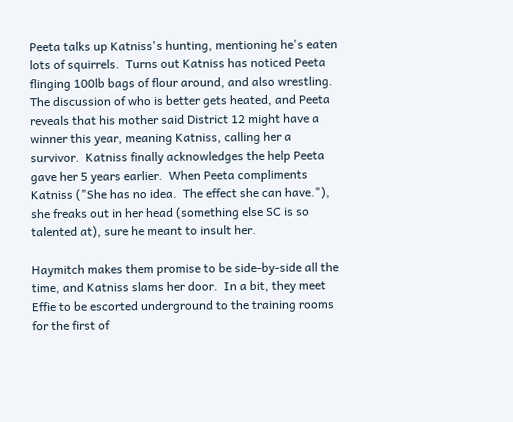Peeta talks up Katniss's hunting, mentioning he's eaten lots of squirrels.  Turns out Katniss has noticed Peeta flinging 100lb bags of flour around, and also wrestling.  The discussion of who is better gets heated, and Peeta reveals that his mother said District 12 might have a winner this year, meaning Katniss, calling her a survivor.  Katniss finally acknowledges the help Peeta gave her 5 years earlier.  When Peeta compliments Katniss ("She has no idea.  The effect she can have."), she freaks out in her head (something else SC is so talented at), sure he meant to insult her.

Haymitch makes them promise to be side-by-side all the time, and Katniss slams her door.  In a bit, they meet Effie to be escorted underground to the training rooms for the first of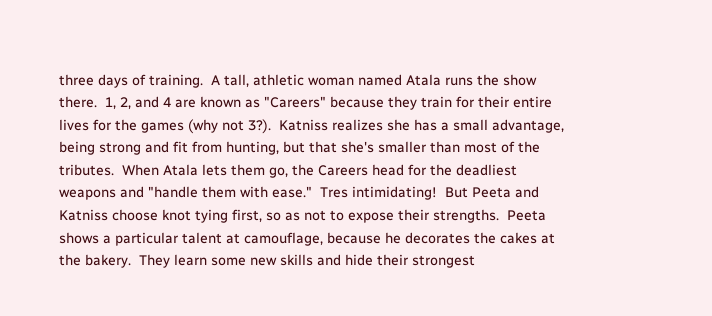three days of training.  A tall, athletic woman named Atala runs the show there.  1, 2, and 4 are known as "Careers" because they train for their entire lives for the games (why not 3?).  Katniss realizes she has a small advantage, being strong and fit from hunting, but that she's smaller than most of the tributes.  When Atala lets them go, the Careers head for the deadliest weapons and "handle them with ease."  Tres intimidating!  But Peeta and Katniss choose knot tying first, so as not to expose their strengths.  Peeta shows a particular talent at camouflage, because he decorates the cakes at the bakery.  They learn some new skills and hide their strongest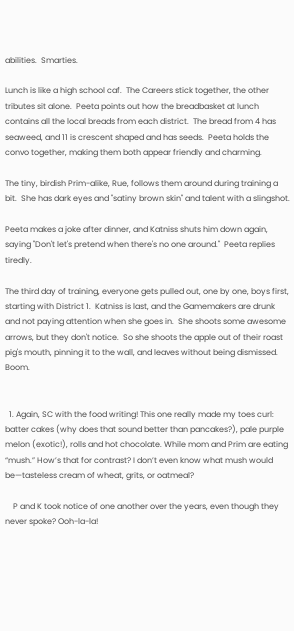abilities.  Smarties.

Lunch is like a high school caf.  The Careers stick together, the other tributes sit alone.  Peeta points out how the breadbasket at lunch contains all the local breads from each district.  The bread from 4 has seaweed, and 11 is crescent shaped and has seeds.  Peeta holds the convo together, making them both appear friendly and charming.

The tiny, birdish Prim-alike, Rue, follows them around during training a bit.  She has dark eyes and "satiny brown skin" and talent with a slingshot.

Peeta makes a joke after dinner, and Katniss shuts him down again, saying "Don't let's pretend when there's no one around."  Peeta replies tiredly.

The third day of training, everyone gets pulled out, one by one, boys first, starting with District 1.  Katniss is last, and the Gamemakers are drunk and not paying attention when she goes in.  She shoots some awesome arrows, but they don't notice.  So she shoots the apple out of their roast pig's mouth, pinning it to the wall, and leaves without being dismissed.  Boom.


  1. Again, SC with the food writing! This one really made my toes curl: batter cakes (why does that sound better than pancakes?), pale purple melon (exotic!), rolls and hot chocolate. While mom and Prim are eating “mush.” How’s that for contrast? I don’t even know what mush would be—tasteless cream of wheat, grits, or oatmeal?

    P and K took notice of one another over the years, even though they never spoke? Ooh-la-la!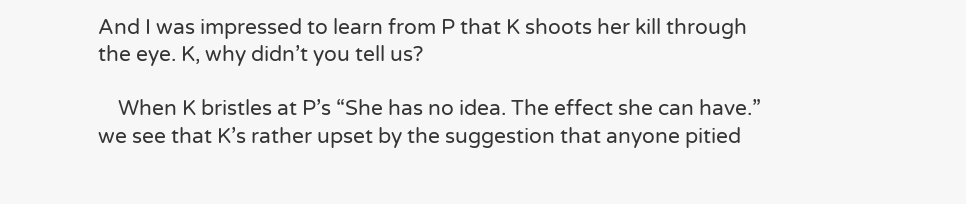And I was impressed to learn from P that K shoots her kill through the eye. K, why didn’t you tell us?

    When K bristles at P’s “She has no idea. The effect she can have.” we see that K’s rather upset by the suggestion that anyone pitied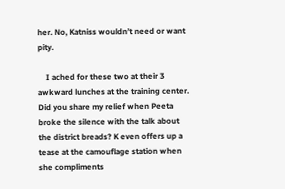her. No, Katniss wouldn’t need or want pity.

    I ached for these two at their 3 awkward lunches at the training center. Did you share my relief when Peeta broke the silence with the talk about the district breads? K even offers up a tease at the camouflage station when she compliments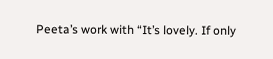Peeta’s work with “It’s lovely. If only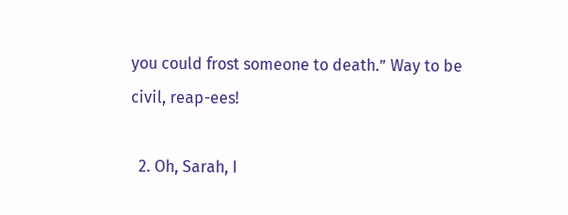you could frost someone to death.” Way to be civil, reap-ees!

  2. Oh, Sarah, I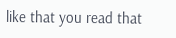like that you read that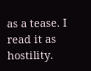as a tease. I read it as hostility.